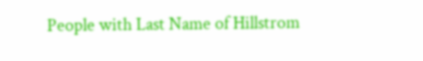People with Last Name of Hillstrom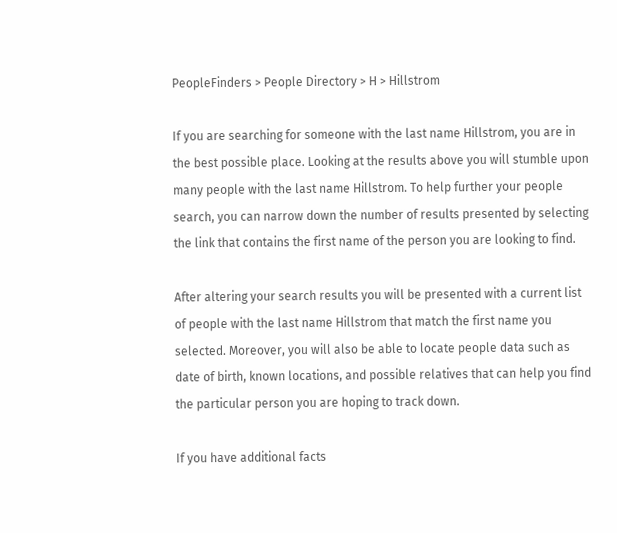PeopleFinders > People Directory > H > Hillstrom

If you are searching for someone with the last name Hillstrom, you are in the best possible place. Looking at the results above you will stumble upon many people with the last name Hillstrom. To help further your people search, you can narrow down the number of results presented by selecting the link that contains the first name of the person you are looking to find.

After altering your search results you will be presented with a current list of people with the last name Hillstrom that match the first name you selected. Moreover, you will also be able to locate people data such as date of birth, known locations, and possible relatives that can help you find the particular person you are hoping to track down.

If you have additional facts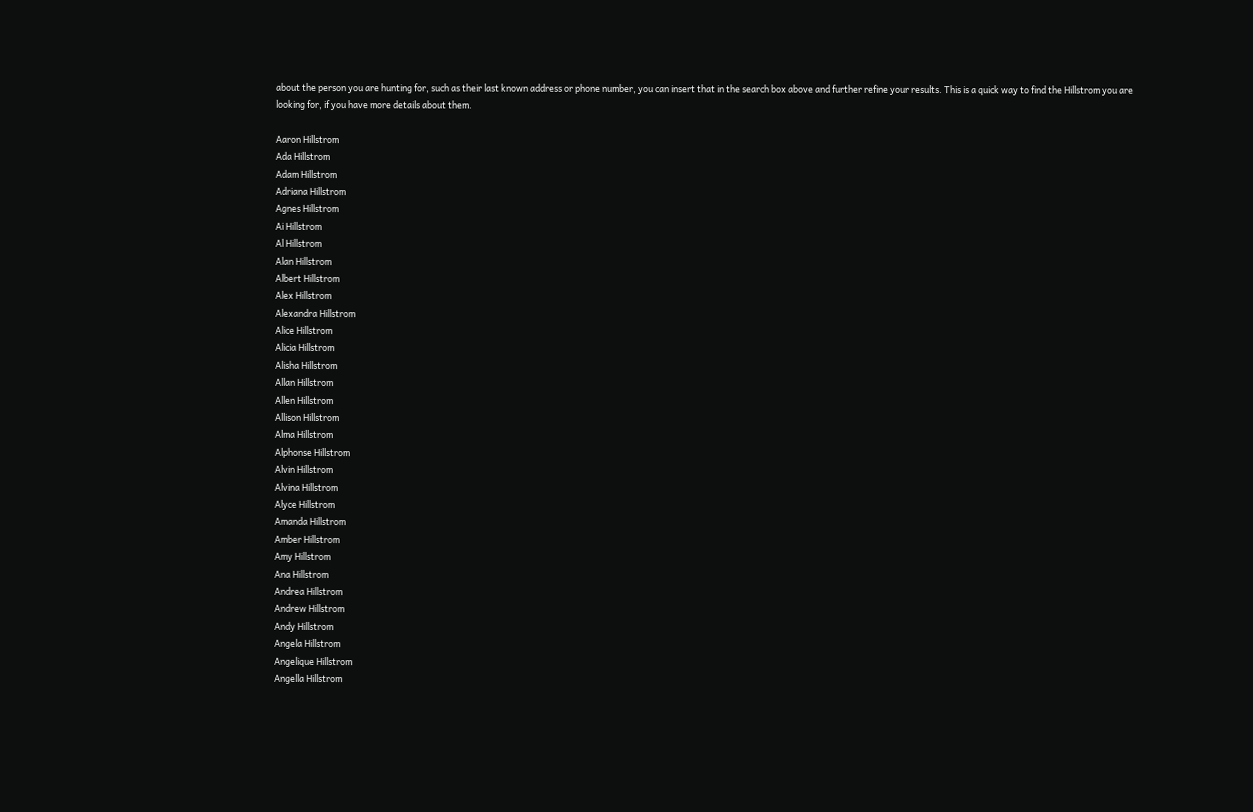about the person you are hunting for, such as their last known address or phone number, you can insert that in the search box above and further refine your results. This is a quick way to find the Hillstrom you are looking for, if you have more details about them.

Aaron Hillstrom
Ada Hillstrom
Adam Hillstrom
Adriana Hillstrom
Agnes Hillstrom
Ai Hillstrom
Al Hillstrom
Alan Hillstrom
Albert Hillstrom
Alex Hillstrom
Alexandra Hillstrom
Alice Hillstrom
Alicia Hillstrom
Alisha Hillstrom
Allan Hillstrom
Allen Hillstrom
Allison Hillstrom
Alma Hillstrom
Alphonse Hillstrom
Alvin Hillstrom
Alvina Hillstrom
Alyce Hillstrom
Amanda Hillstrom
Amber Hillstrom
Amy Hillstrom
Ana Hillstrom
Andrea Hillstrom
Andrew Hillstrom
Andy Hillstrom
Angela Hillstrom
Angelique Hillstrom
Angella Hillstrom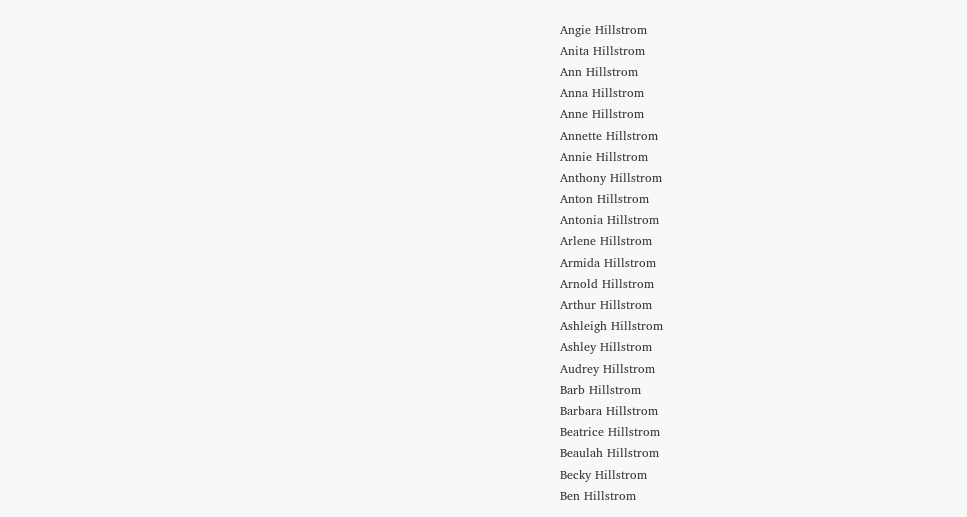Angie Hillstrom
Anita Hillstrom
Ann Hillstrom
Anna Hillstrom
Anne Hillstrom
Annette Hillstrom
Annie Hillstrom
Anthony Hillstrom
Anton Hillstrom
Antonia Hillstrom
Arlene Hillstrom
Armida Hillstrom
Arnold Hillstrom
Arthur Hillstrom
Ashleigh Hillstrom
Ashley Hillstrom
Audrey Hillstrom
Barb Hillstrom
Barbara Hillstrom
Beatrice Hillstrom
Beaulah Hillstrom
Becky Hillstrom
Ben Hillstrom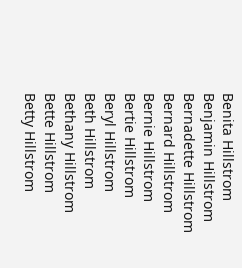Benita Hillstrom
Benjamin Hillstrom
Bernadette Hillstrom
Bernard Hillstrom
Bernie Hillstrom
Bertie Hillstrom
Beryl Hillstrom
Beth Hillstrom
Bethany Hillstrom
Bette Hillstrom
Betty Hillstrom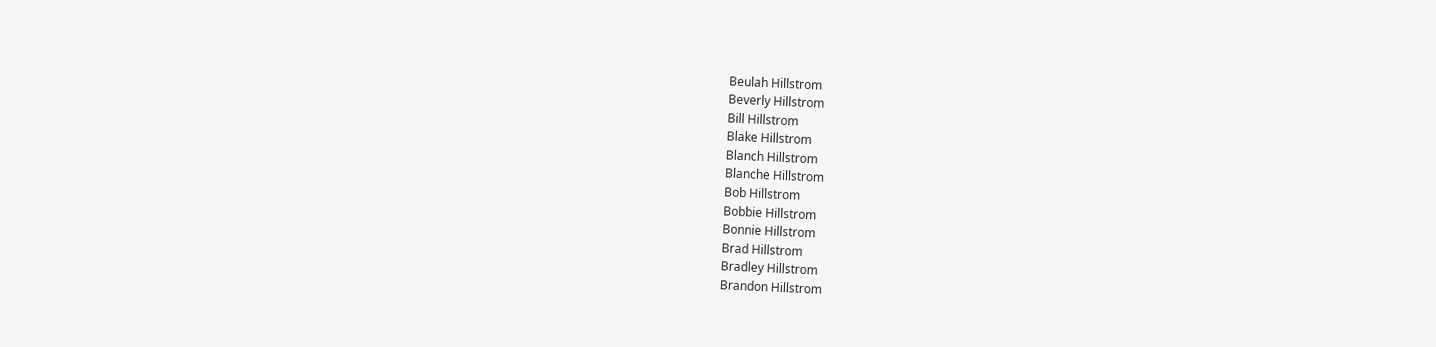Beulah Hillstrom
Beverly Hillstrom
Bill Hillstrom
Blake Hillstrom
Blanch Hillstrom
Blanche Hillstrom
Bob Hillstrom
Bobbie Hillstrom
Bonnie Hillstrom
Brad Hillstrom
Bradley Hillstrom
Brandon Hillstrom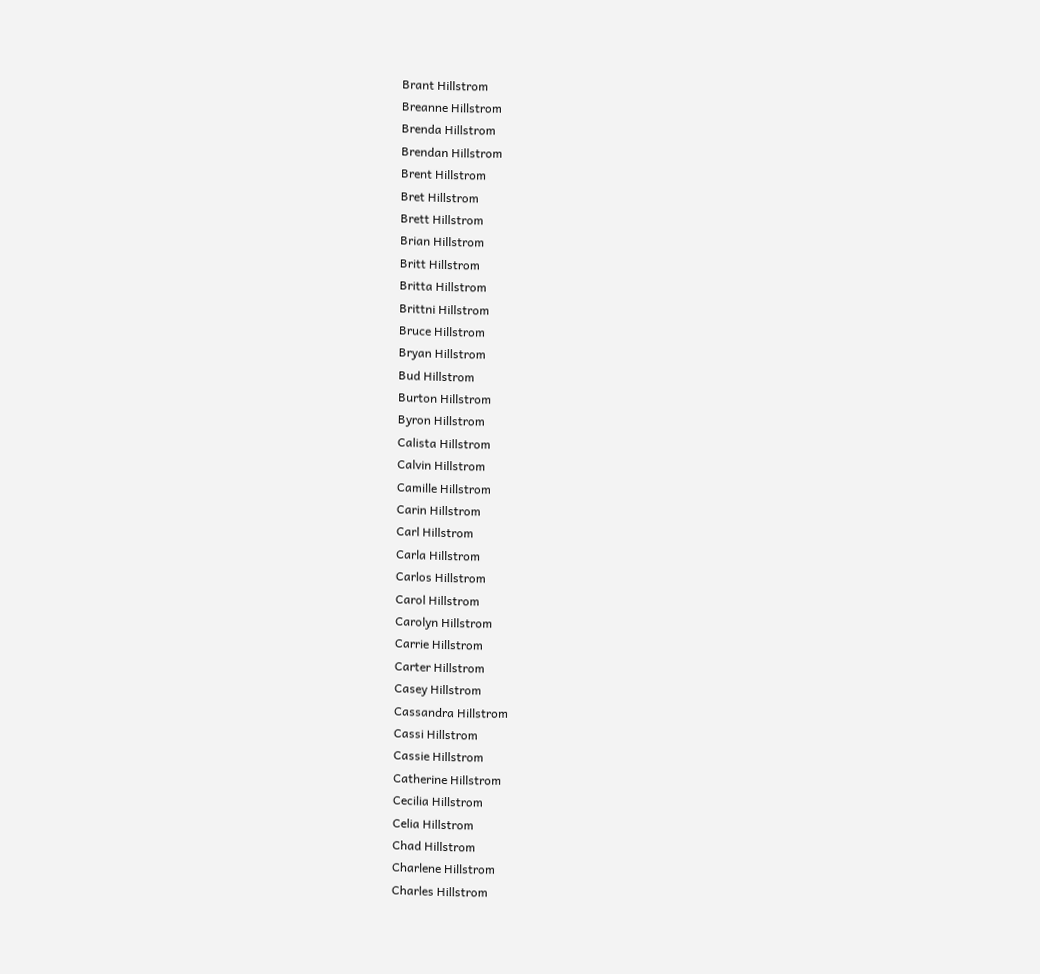Brant Hillstrom
Breanne Hillstrom
Brenda Hillstrom
Brendan Hillstrom
Brent Hillstrom
Bret Hillstrom
Brett Hillstrom
Brian Hillstrom
Britt Hillstrom
Britta Hillstrom
Brittni Hillstrom
Bruce Hillstrom
Bryan Hillstrom
Bud Hillstrom
Burton Hillstrom
Byron Hillstrom
Calista Hillstrom
Calvin Hillstrom
Camille Hillstrom
Carin Hillstrom
Carl Hillstrom
Carla Hillstrom
Carlos Hillstrom
Carol Hillstrom
Carolyn Hillstrom
Carrie Hillstrom
Carter Hillstrom
Casey Hillstrom
Cassandra Hillstrom
Cassi Hillstrom
Cassie Hillstrom
Catherine Hillstrom
Cecilia Hillstrom
Celia Hillstrom
Chad Hillstrom
Charlene Hillstrom
Charles Hillstrom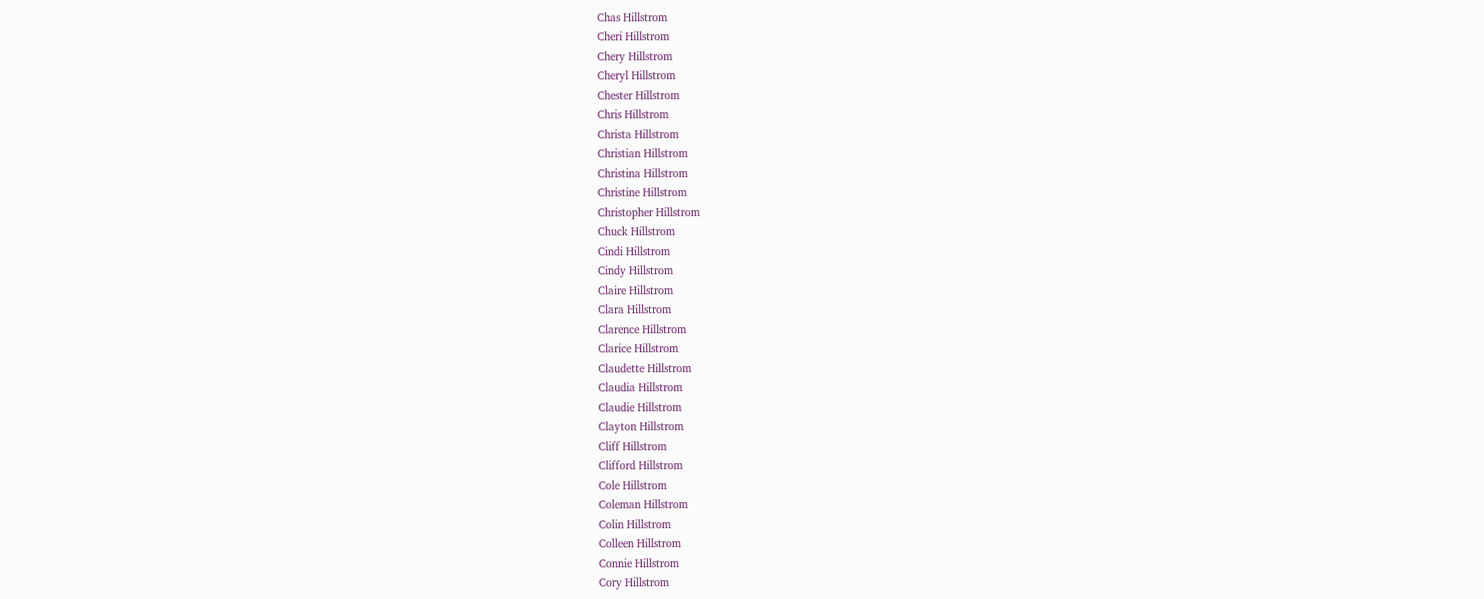Chas Hillstrom
Cheri Hillstrom
Chery Hillstrom
Cheryl Hillstrom
Chester Hillstrom
Chris Hillstrom
Christa Hillstrom
Christian Hillstrom
Christina Hillstrom
Christine Hillstrom
Christopher Hillstrom
Chuck Hillstrom
Cindi Hillstrom
Cindy Hillstrom
Claire Hillstrom
Clara Hillstrom
Clarence Hillstrom
Clarice Hillstrom
Claudette Hillstrom
Claudia Hillstrom
Claudie Hillstrom
Clayton Hillstrom
Cliff Hillstrom
Clifford Hillstrom
Cole Hillstrom
Coleman Hillstrom
Colin Hillstrom
Colleen Hillstrom
Connie Hillstrom
Cory Hillstrom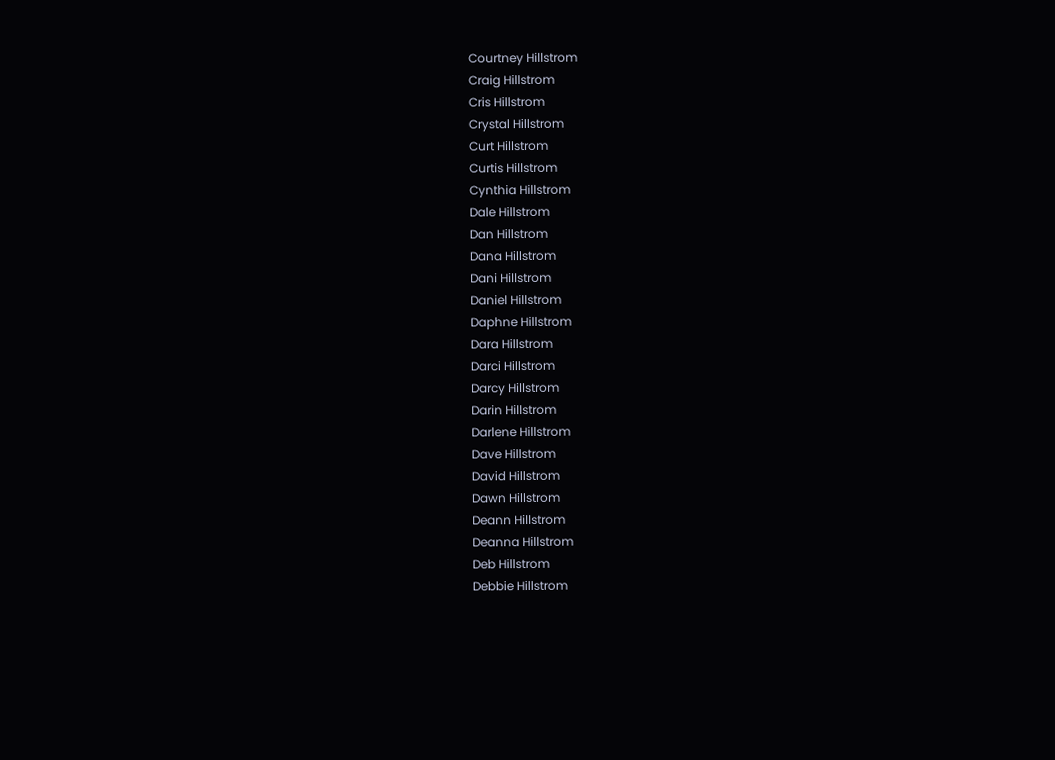Courtney Hillstrom
Craig Hillstrom
Cris Hillstrom
Crystal Hillstrom
Curt Hillstrom
Curtis Hillstrom
Cynthia Hillstrom
Dale Hillstrom
Dan Hillstrom
Dana Hillstrom
Dani Hillstrom
Daniel Hillstrom
Daphne Hillstrom
Dara Hillstrom
Darci Hillstrom
Darcy Hillstrom
Darin Hillstrom
Darlene Hillstrom
Dave Hillstrom
David Hillstrom
Dawn Hillstrom
Deann Hillstrom
Deanna Hillstrom
Deb Hillstrom
Debbie Hillstrom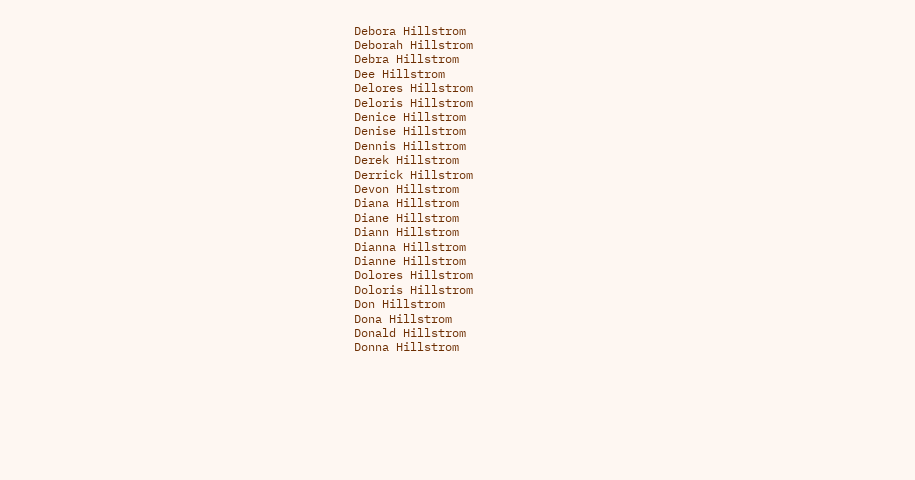Debora Hillstrom
Deborah Hillstrom
Debra Hillstrom
Dee Hillstrom
Delores Hillstrom
Deloris Hillstrom
Denice Hillstrom
Denise Hillstrom
Dennis Hillstrom
Derek Hillstrom
Derrick Hillstrom
Devon Hillstrom
Diana Hillstrom
Diane Hillstrom
Diann Hillstrom
Dianna Hillstrom
Dianne Hillstrom
Dolores Hillstrom
Doloris Hillstrom
Don Hillstrom
Dona Hillstrom
Donald Hillstrom
Donna Hillstrom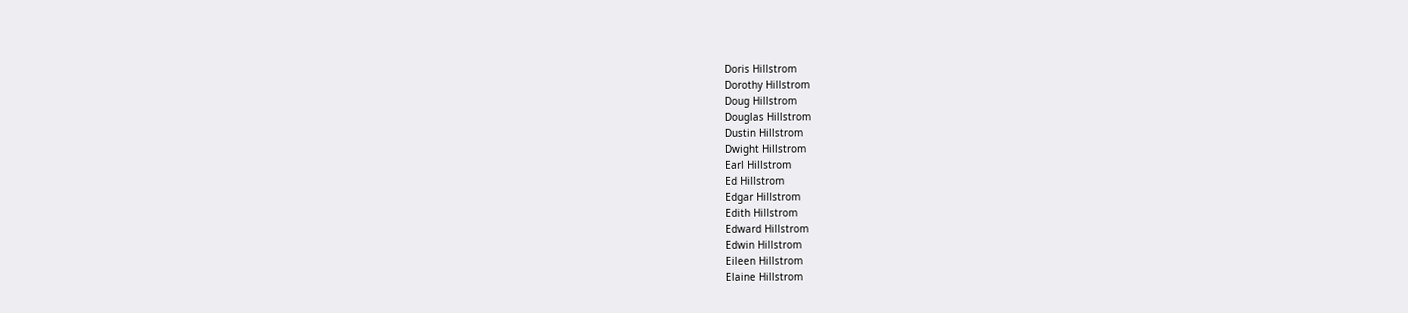Doris Hillstrom
Dorothy Hillstrom
Doug Hillstrom
Douglas Hillstrom
Dustin Hillstrom
Dwight Hillstrom
Earl Hillstrom
Ed Hillstrom
Edgar Hillstrom
Edith Hillstrom
Edward Hillstrom
Edwin Hillstrom
Eileen Hillstrom
Elaine Hillstrom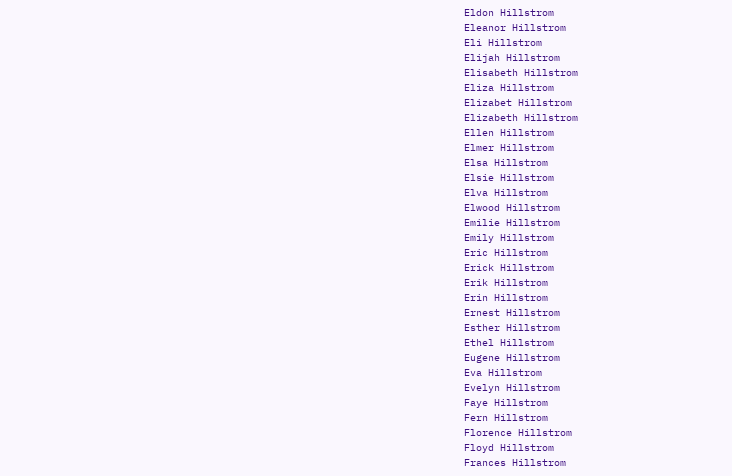Eldon Hillstrom
Eleanor Hillstrom
Eli Hillstrom
Elijah Hillstrom
Elisabeth Hillstrom
Eliza Hillstrom
Elizabet Hillstrom
Elizabeth Hillstrom
Ellen Hillstrom
Elmer Hillstrom
Elsa Hillstrom
Elsie Hillstrom
Elva Hillstrom
Elwood Hillstrom
Emilie Hillstrom
Emily Hillstrom
Eric Hillstrom
Erick Hillstrom
Erik Hillstrom
Erin Hillstrom
Ernest Hillstrom
Esther Hillstrom
Ethel Hillstrom
Eugene Hillstrom
Eva Hillstrom
Evelyn Hillstrom
Faye Hillstrom
Fern Hillstrom
Florence Hillstrom
Floyd Hillstrom
Frances Hillstrom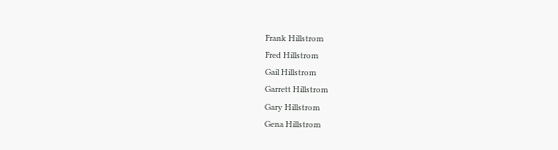Frank Hillstrom
Fred Hillstrom
Gail Hillstrom
Garrett Hillstrom
Gary Hillstrom
Gena Hillstrom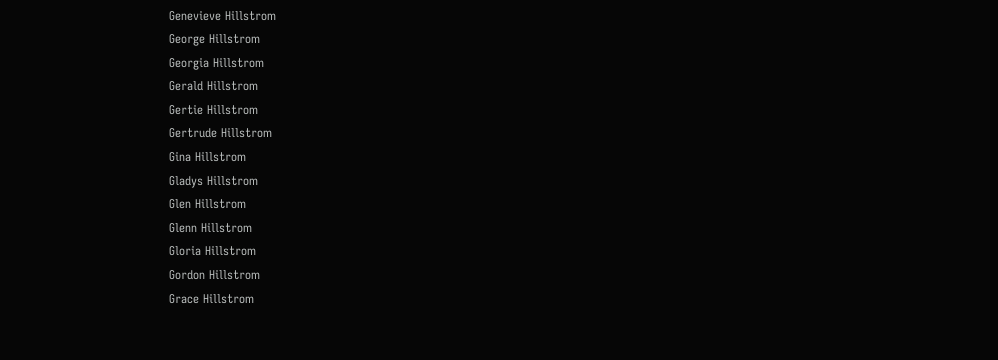Genevieve Hillstrom
George Hillstrom
Georgia Hillstrom
Gerald Hillstrom
Gertie Hillstrom
Gertrude Hillstrom
Gina Hillstrom
Gladys Hillstrom
Glen Hillstrom
Glenn Hillstrom
Gloria Hillstrom
Gordon Hillstrom
Grace Hillstrom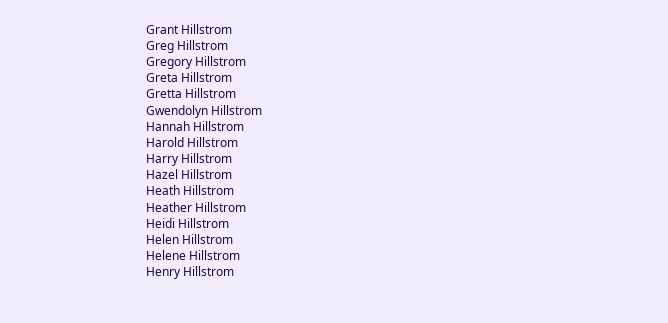Grant Hillstrom
Greg Hillstrom
Gregory Hillstrom
Greta Hillstrom
Gretta Hillstrom
Gwendolyn Hillstrom
Hannah Hillstrom
Harold Hillstrom
Harry Hillstrom
Hazel Hillstrom
Heath Hillstrom
Heather Hillstrom
Heidi Hillstrom
Helen Hillstrom
Helene Hillstrom
Henry Hillstrom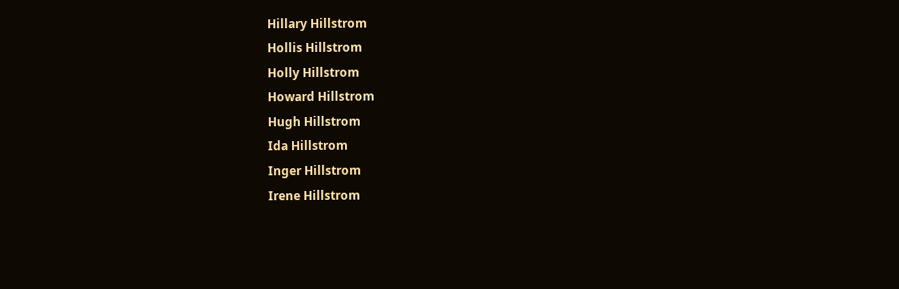Hillary Hillstrom
Hollis Hillstrom
Holly Hillstrom
Howard Hillstrom
Hugh Hillstrom
Ida Hillstrom
Inger Hillstrom
Irene Hillstrom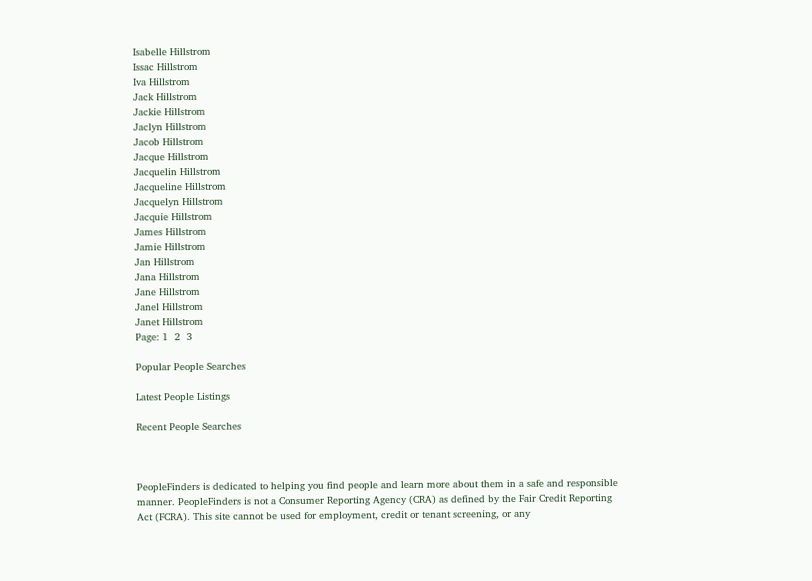Isabelle Hillstrom
Issac Hillstrom
Iva Hillstrom
Jack Hillstrom
Jackie Hillstrom
Jaclyn Hillstrom
Jacob Hillstrom
Jacque Hillstrom
Jacquelin Hillstrom
Jacqueline Hillstrom
Jacquelyn Hillstrom
Jacquie Hillstrom
James Hillstrom
Jamie Hillstrom
Jan Hillstrom
Jana Hillstrom
Jane Hillstrom
Janel Hillstrom
Janet Hillstrom
Page: 1  2  3

Popular People Searches

Latest People Listings

Recent People Searches



PeopleFinders is dedicated to helping you find people and learn more about them in a safe and responsible manner. PeopleFinders is not a Consumer Reporting Agency (CRA) as defined by the Fair Credit Reporting Act (FCRA). This site cannot be used for employment, credit or tenant screening, or any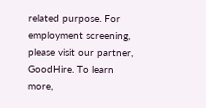related purpose. For employment screening, please visit our partner, GoodHire. To learn more,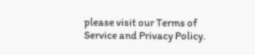please visit our Terms of Service and Privacy Policy.